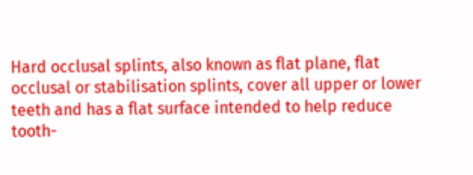Hard occlusal splints, also known as flat plane, flat occlusal or stabilisation splints, cover all upper or lower teeth and has a flat surface intended to help reduce tooth-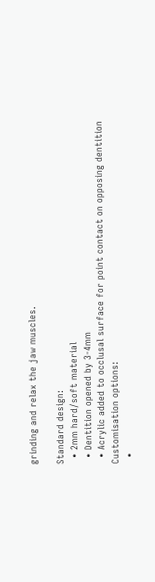grinding and relax the jaw muscles.

Standard design:
  • 2mm hard/soft material
  • Dentition opened by 3-4mm
  • Acrylic added to occlusal surface for point contact on opposing dentition
Customisation options:
  •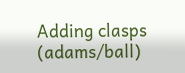Adding clasps (adams/ball)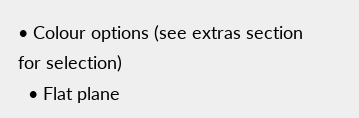• Colour options (see extras section for selection)
  • Flat plane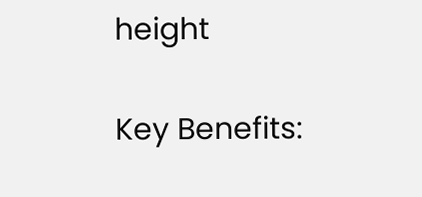height

Key Benefits: